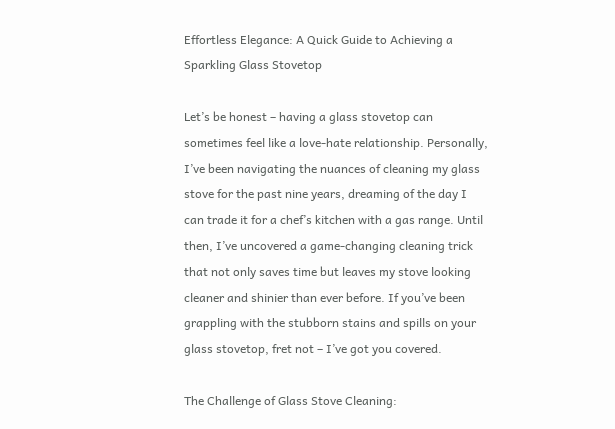Effortless Elegance: A Quick Guide to Achieving a Sparkling Glass Stovetop

Let’s be honest – having a glass stovetop can sometimes feel like a love-hate relationship. Personally, I’ve been navigating the nuances of cleaning my glass stove for the past nine years, dreaming of the day I can trade it for a chef’s kitchen with a gas range. Until then, I’ve uncovered a game-changing cleaning trick that not only saves time but leaves my stove looking cleaner and shinier than ever before. If you’ve been grappling with the stubborn stains and spills on your glass stovetop, fret not – I’ve got you covered.

The Challenge of Glass Stove Cleaning: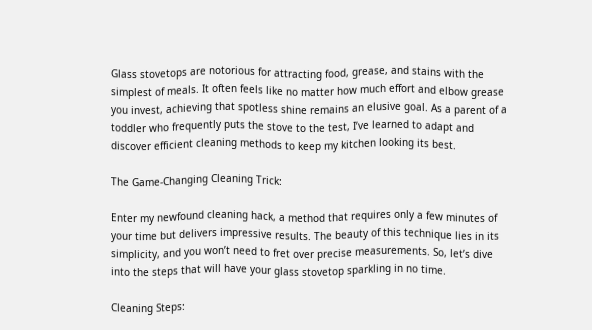Glass stovetops are notorious for attracting food, grease, and stains with the simplest of meals. It often feels like no matter how much effort and elbow grease you invest, achieving that spotless shine remains an elusive goal. As a parent of a toddler who frequently puts the stove to the test, I’ve learned to adapt and discover efficient cleaning methods to keep my kitchen looking its best.

The Game-Changing Cleaning Trick:

Enter my newfound cleaning hack, a method that requires only a few minutes of your time but delivers impressive results. The beauty of this technique lies in its simplicity, and you won’t need to fret over precise measurements. So, let’s dive into the steps that will have your glass stovetop sparkling in no time.

Cleaning Steps: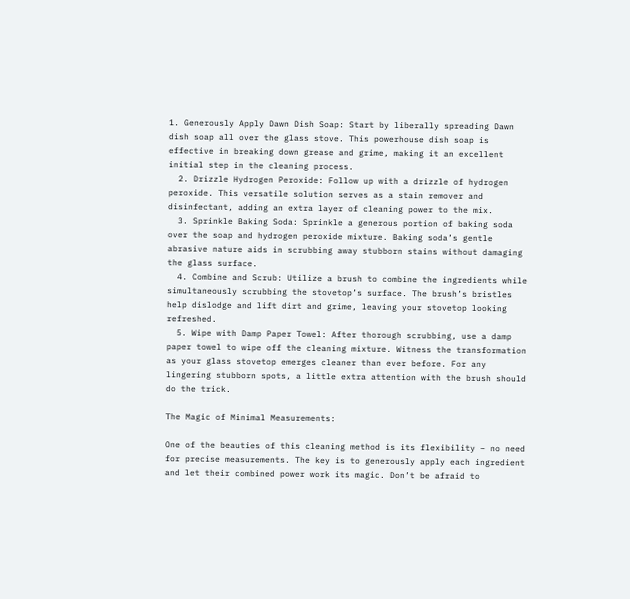1. Generously Apply Dawn Dish Soap: Start by liberally spreading Dawn dish soap all over the glass stove. This powerhouse dish soap is effective in breaking down grease and grime, making it an excellent initial step in the cleaning process.
  2. Drizzle Hydrogen Peroxide: Follow up with a drizzle of hydrogen peroxide. This versatile solution serves as a stain remover and disinfectant, adding an extra layer of cleaning power to the mix.
  3. Sprinkle Baking Soda: Sprinkle a generous portion of baking soda over the soap and hydrogen peroxide mixture. Baking soda’s gentle abrasive nature aids in scrubbing away stubborn stains without damaging the glass surface.
  4. Combine and Scrub: Utilize a brush to combine the ingredients while simultaneously scrubbing the stovetop’s surface. The brush’s bristles help dislodge and lift dirt and grime, leaving your stovetop looking refreshed.
  5. Wipe with Damp Paper Towel: After thorough scrubbing, use a damp paper towel to wipe off the cleaning mixture. Witness the transformation as your glass stovetop emerges cleaner than ever before. For any lingering stubborn spots, a little extra attention with the brush should do the trick.

The Magic of Minimal Measurements:

One of the beauties of this cleaning method is its flexibility – no need for precise measurements. The key is to generously apply each ingredient and let their combined power work its magic. Don’t be afraid to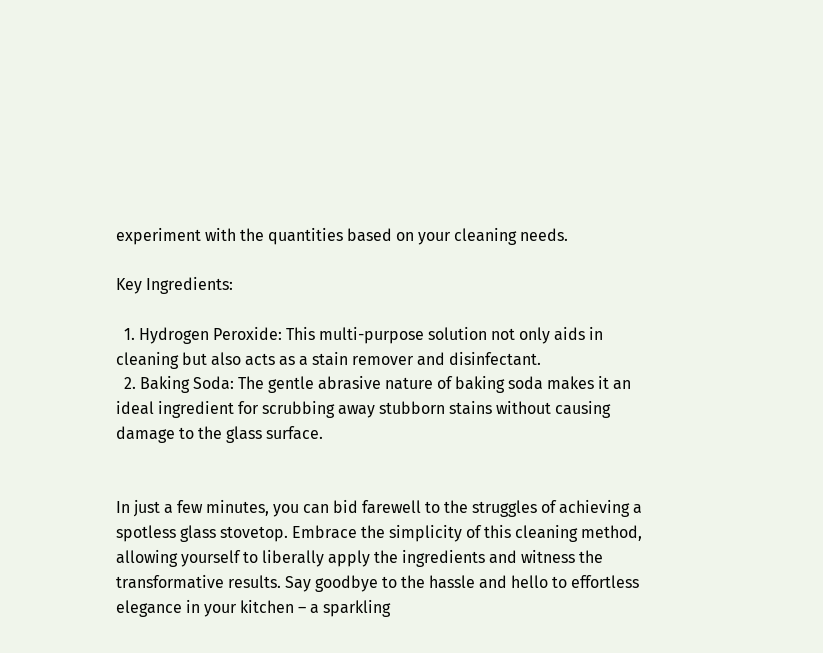experiment with the quantities based on your cleaning needs.

Key Ingredients:

  1. Hydrogen Peroxide: This multi-purpose solution not only aids in cleaning but also acts as a stain remover and disinfectant.
  2. Baking Soda: The gentle abrasive nature of baking soda makes it an ideal ingredient for scrubbing away stubborn stains without causing damage to the glass surface.


In just a few minutes, you can bid farewell to the struggles of achieving a spotless glass stovetop. Embrace the simplicity of this cleaning method, allowing yourself to liberally apply the ingredients and witness the transformative results. Say goodbye to the hassle and hello to effortless elegance in your kitchen – a sparkling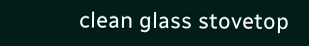clean glass stovetop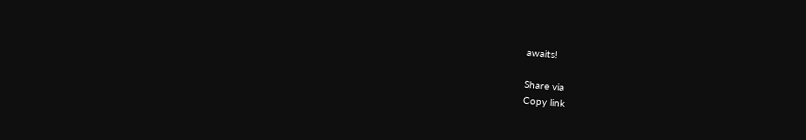awaits!

Share via
Copy link